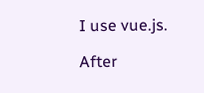I use vue.js.

After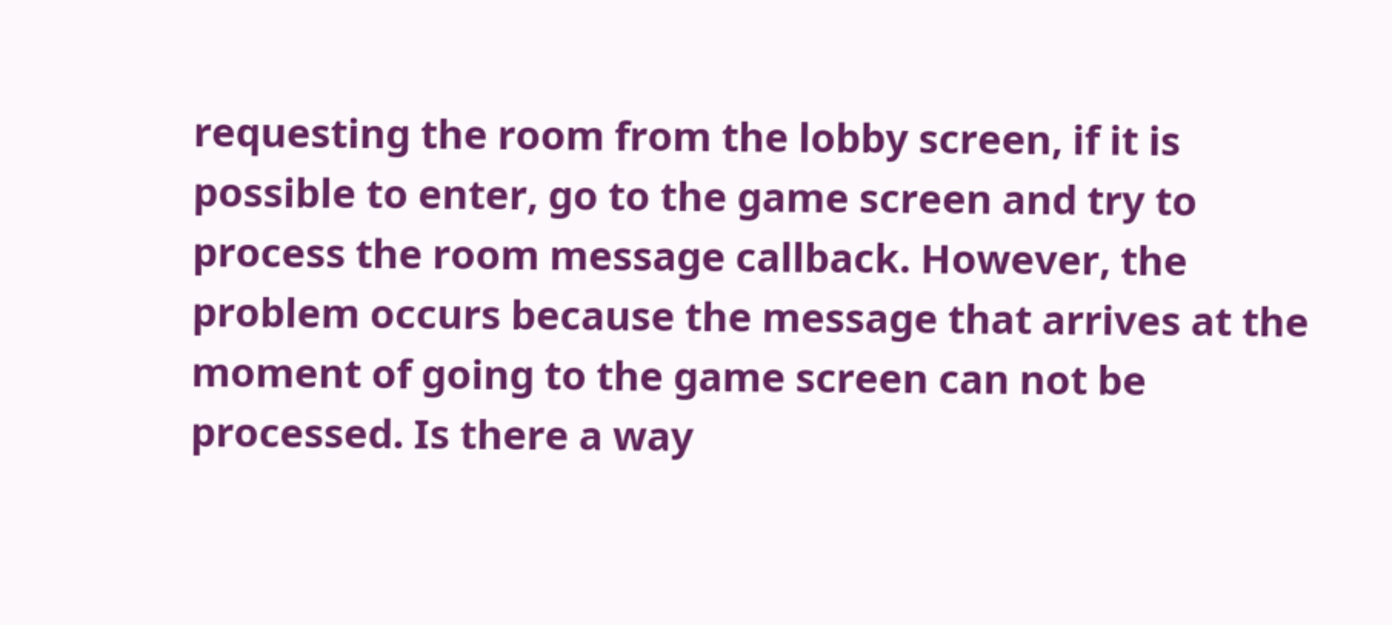requesting the room from the lobby screen, if it is possible to enter, go to the game screen and try to process the room message callback. However, the problem occurs because the message that arrives at the moment of going to the game screen can not be processed. Is there a way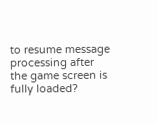to resume message processing after the game screen is fully loaded?